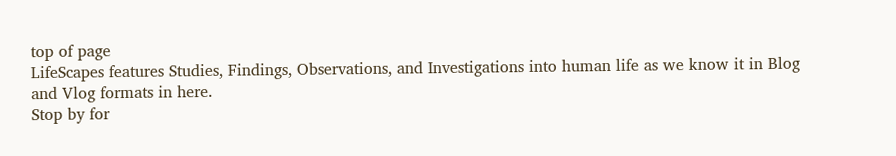top of page
LifeScapes features Studies, Findings, Observations, and Investigations into human life as we know it in Blog and Vlog formats in here.
Stop by for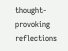thought-provoking reflections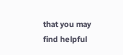that you may find helpful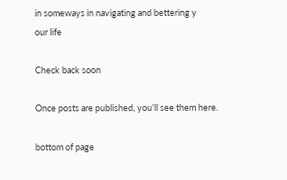in someways in navigating and bettering y
our life

Check back soon

Once posts are published, you’ll see them here.

bottom of page